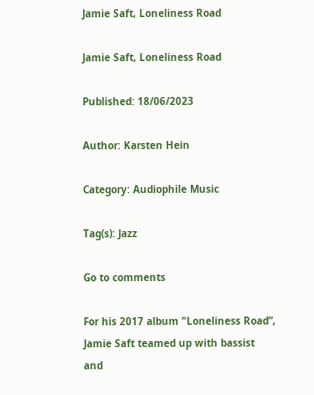Jamie Saft, Loneliness Road

Jamie Saft, Loneliness Road

Published: 18/06/2023

Author: Karsten Hein

Category: Audiophile Music

Tag(s): Jazz

Go to comments

For his 2017 album "Loneliness Road”, Jamie Saft teamed up with bassist and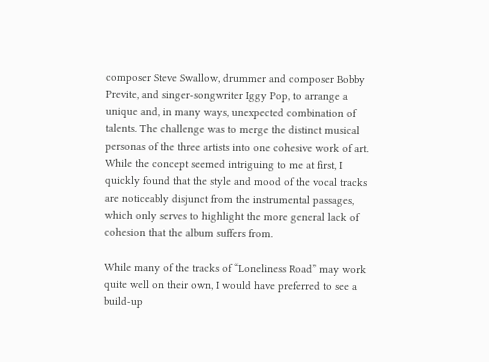composer Steve Swallow, drummer and composer Bobby Previte, and singer-songwriter Iggy Pop, to arrange a unique and, in many ways, unexpected combination of talents. The challenge was to merge the distinct musical personas of the three artists into one cohesive work of art. While the concept seemed intriguing to me at first, I quickly found that the style and mood of the vocal tracks are noticeably disjunct from the instrumental passages, which only serves to highlight the more general lack of cohesion that the album suffers from.

While many of the tracks of “Loneliness Road” may work quite well on their own, I would have preferred to see a build-up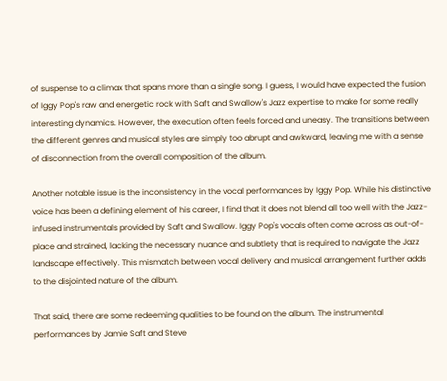of suspense to a climax that spans more than a single song. I guess, I would have expected the fusion of Iggy Pop's raw and energetic rock with Saft and Swallow's Jazz expertise to make for some really interesting dynamics. However, the execution often feels forced and uneasy. The transitions between the different genres and musical styles are simply too abrupt and awkward, leaving me with a sense of disconnection from the overall composition of the album.

Another notable issue is the inconsistency in the vocal performances by Iggy Pop. While his distinctive voice has been a defining element of his career, I find that it does not blend all too well with the Jazz-infused instrumentals provided by Saft and Swallow. Iggy Pop's vocals often come across as out-of-place and strained, lacking the necessary nuance and subtlety that is required to navigate the Jazz landscape effectively. This mismatch between vocal delivery and musical arrangement further adds to the disjointed nature of the album.

That said, there are some redeeming qualities to be found on the album. The instrumental performances by Jamie Saft and Steve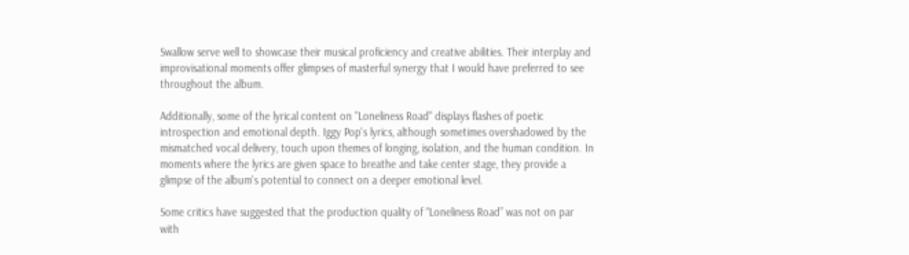Swallow serve well to showcase their musical proficiency and creative abilities. Their interplay and improvisational moments offer glimpses of masterful synergy that I would have preferred to see throughout the album.

Additionally, some of the lyrical content on "Loneliness Road" displays flashes of poetic introspection and emotional depth. Iggy Pop's lyrics, although sometimes overshadowed by the mismatched vocal delivery, touch upon themes of longing, isolation, and the human condition. In moments where the lyrics are given space to breathe and take center stage, they provide a glimpse of the album's potential to connect on a deeper emotional level.

Some critics have suggested that the production quality of “Loneliness Road” was not on par with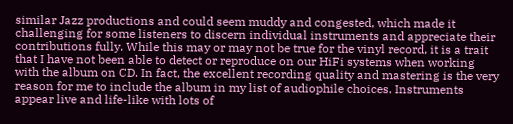similar Jazz productions and could seem muddy and congested, which made it challenging for some listeners to discern individual instruments and appreciate their contributions fully. While this may or may not be true for the vinyl record, it is a trait that I have not been able to detect or reproduce on our HiFi systems when working with the album on CD. In fact, the excellent recording quality and mastering is the very reason for me to include the album in my list of audiophile choices. Instruments appear live and life-like with lots of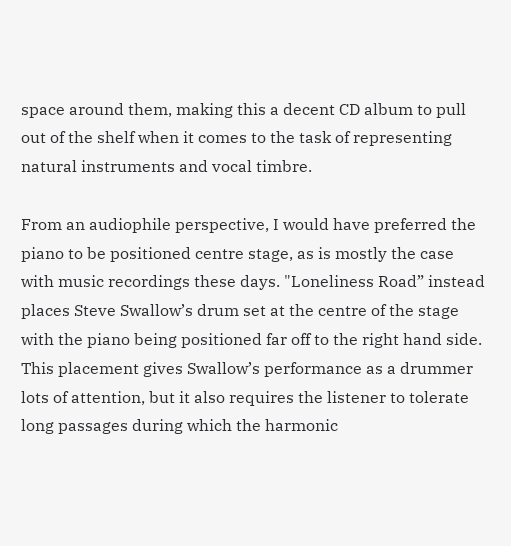space around them, making this a decent CD album to pull out of the shelf when it comes to the task of representing natural instruments and vocal timbre.

From an audiophile perspective, I would have preferred the piano to be positioned centre stage, as is mostly the case with music recordings these days. "Loneliness Road” instead places Steve Swallow’s drum set at the centre of the stage with the piano being positioned far off to the right hand side. This placement gives Swallow’s performance as a drummer lots of attention, but it also requires the listener to tolerate long passages during which the harmonic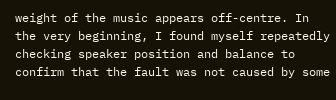weight of the music appears off-centre. In the very beginning, I found myself repeatedly checking speaker position and balance to confirm that the fault was not caused by some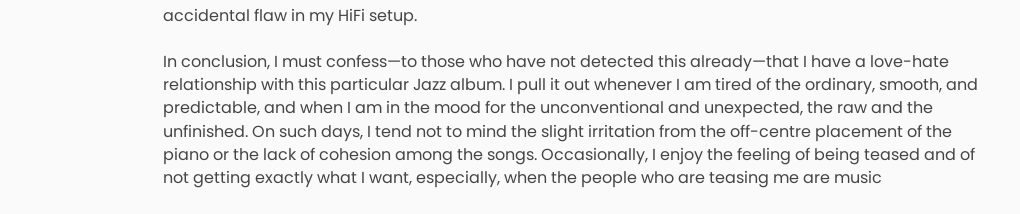accidental flaw in my HiFi setup.

In conclusion, I must confess—to those who have not detected this already—that I have a love-hate relationship with this particular Jazz album. I pull it out whenever I am tired of the ordinary, smooth, and predictable, and when I am in the mood for the unconventional and unexpected, the raw and the unfinished. On such days, I tend not to mind the slight irritation from the off-centre placement of the piano or the lack of cohesion among the songs. Occasionally, I enjoy the feeling of being teased and of not getting exactly what I want, especially, when the people who are teasing me are music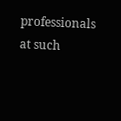professionals at such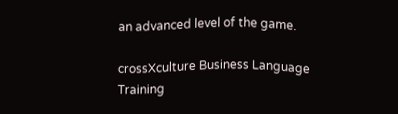an advanced level of the game.

crossXculture Business Language Training